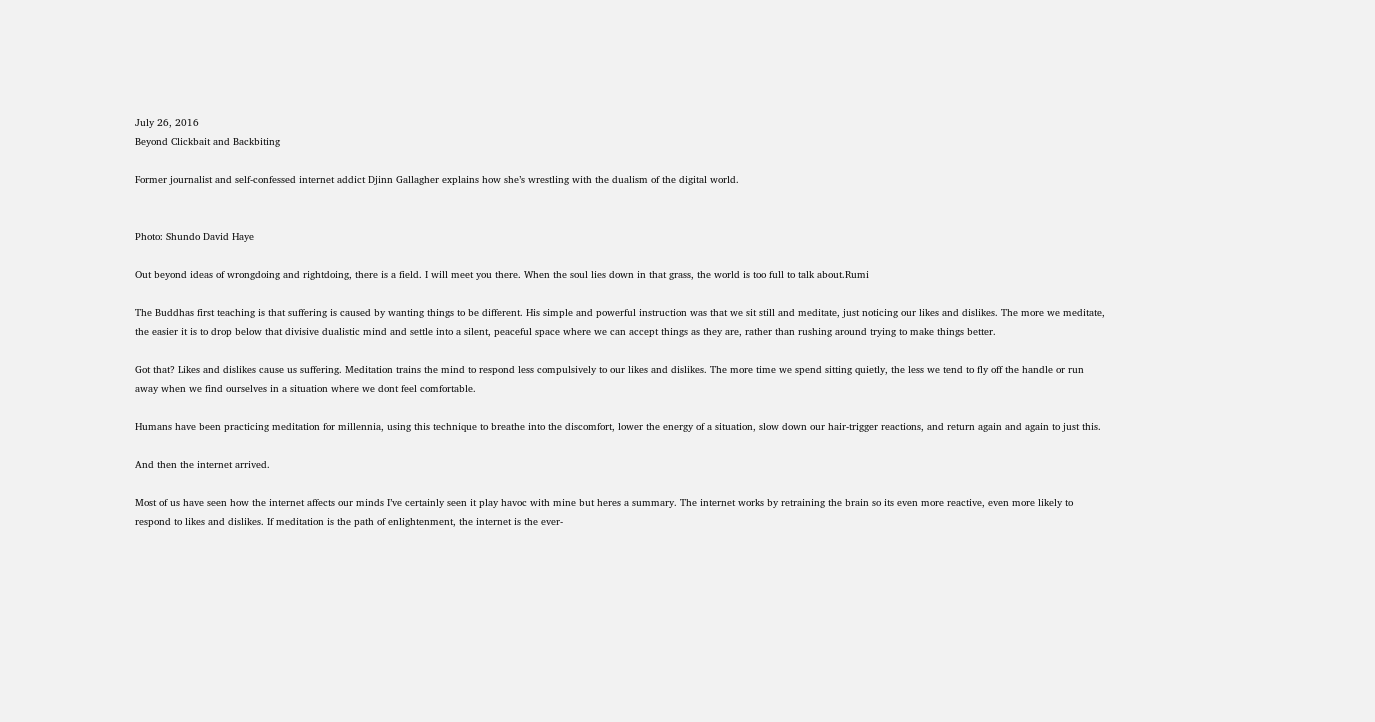July 26, 2016
Beyond Clickbait and Backbiting

Former journalist and self-confessed internet addict Djinn Gallagher explains how she’s wrestling with the dualism of the digital world.


Photo: Shundo David Haye

Out beyond ideas of wrongdoing and rightdoing, there is a field. I will meet you there. When the soul lies down in that grass, the world is too full to talk about.Rumi

The Buddhas first teaching is that suffering is caused by wanting things to be different. His simple and powerful instruction was that we sit still and meditate, just noticing our likes and dislikes. The more we meditate, the easier it is to drop below that divisive dualistic mind and settle into a silent, peaceful space where we can accept things as they are, rather than rushing around trying to make things better.

Got that? Likes and dislikes cause us suffering. Meditation trains the mind to respond less compulsively to our likes and dislikes. The more time we spend sitting quietly, the less we tend to fly off the handle or run away when we find ourselves in a situation where we dont feel comfortable.

Humans have been practicing meditation for millennia, using this technique to breathe into the discomfort, lower the energy of a situation, slow down our hair-trigger reactions, and return again and again to just this.

And then the internet arrived.

Most of us have seen how the internet affects our minds I’ve certainly seen it play havoc with mine but heres a summary. The internet works by retraining the brain so its even more reactive, even more likely to respond to likes and dislikes. If meditation is the path of enlightenment, the internet is the ever-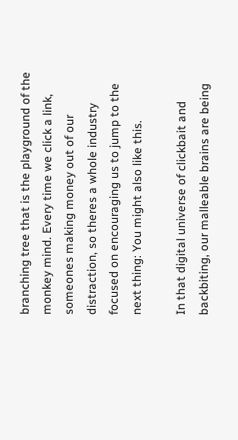branching tree that is the playground of the monkey mind. Every time we click a link, someones making money out of our distraction, so theres a whole industry focused on encouraging us to jump to the next thing: You might also like this.

In that digital universe of clickbait and backbiting, our malleable brains are being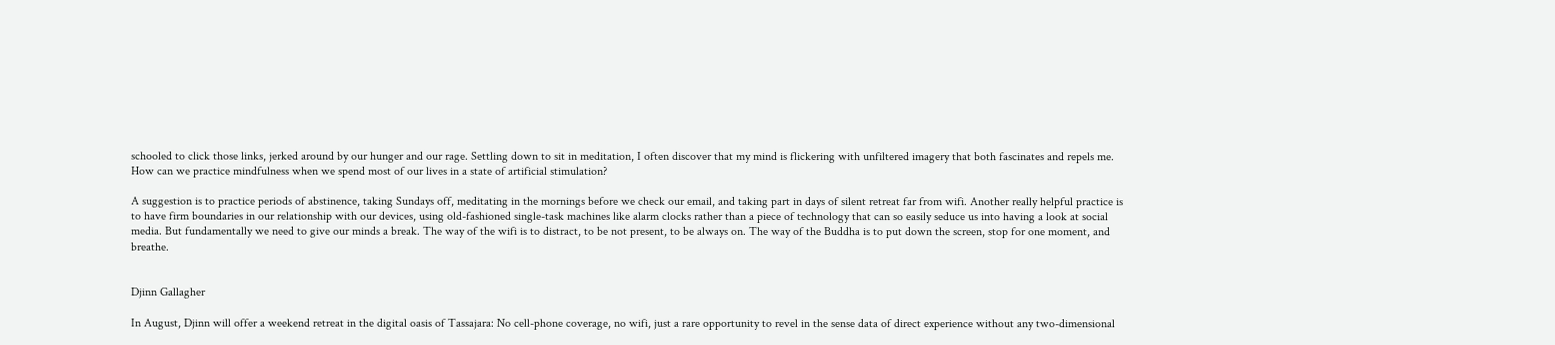schooled to click those links, jerked around by our hunger and our rage. Settling down to sit in meditation, I often discover that my mind is flickering with unfiltered imagery that both fascinates and repels me. How can we practice mindfulness when we spend most of our lives in a state of artificial stimulation?

A suggestion is to practice periods of abstinence, taking Sundays off, meditating in the mornings before we check our email, and taking part in days of silent retreat far from wifi. Another really helpful practice is to have firm boundaries in our relationship with our devices, using old-fashioned single-task machines like alarm clocks rather than a piece of technology that can so easily seduce us into having a look at social media. But fundamentally we need to give our minds a break. The way of the wifi is to distract, to be not present, to be always on. The way of the Buddha is to put down the screen, stop for one moment, and breathe.


Djinn Gallagher

In August, Djinn will offer a weekend retreat in the digital oasis of Tassajara: No cell-phone coverage, no wifi, just a rare opportunity to revel in the sense data of direct experience without any two-dimensional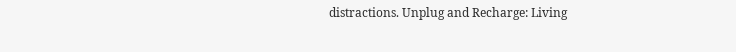distractions. Unplug and Recharge: Living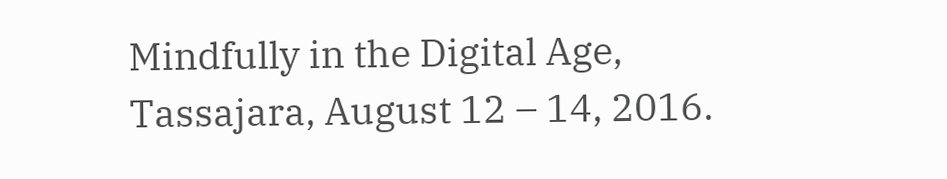Mindfully in the Digital Age, Tassajara, August 12 – 14, 2016.